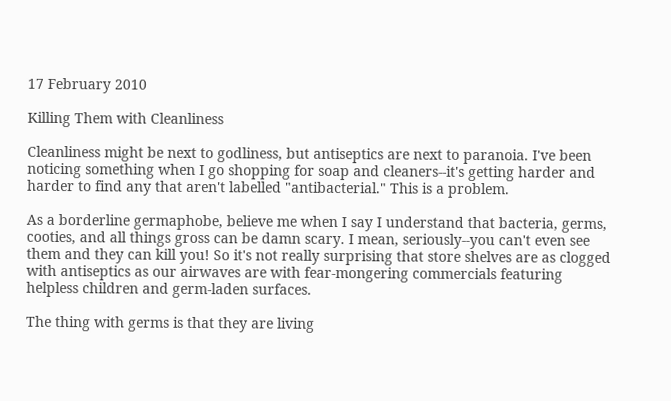17 February 2010

Killing Them with Cleanliness

Cleanliness might be next to godliness, but antiseptics are next to paranoia. I've been noticing something when I go shopping for soap and cleaners--it's getting harder and harder to find any that aren't labelled "antibacterial." This is a problem.

As a borderline germaphobe, believe me when I say I understand that bacteria, germs, cooties, and all things gross can be damn scary. I mean, seriously--you can't even see them and they can kill you! So it's not really surprising that store shelves are as clogged with antiseptics as our airwaves are with fear-mongering commercials featuring helpless children and germ-laden surfaces.

The thing with germs is that they are living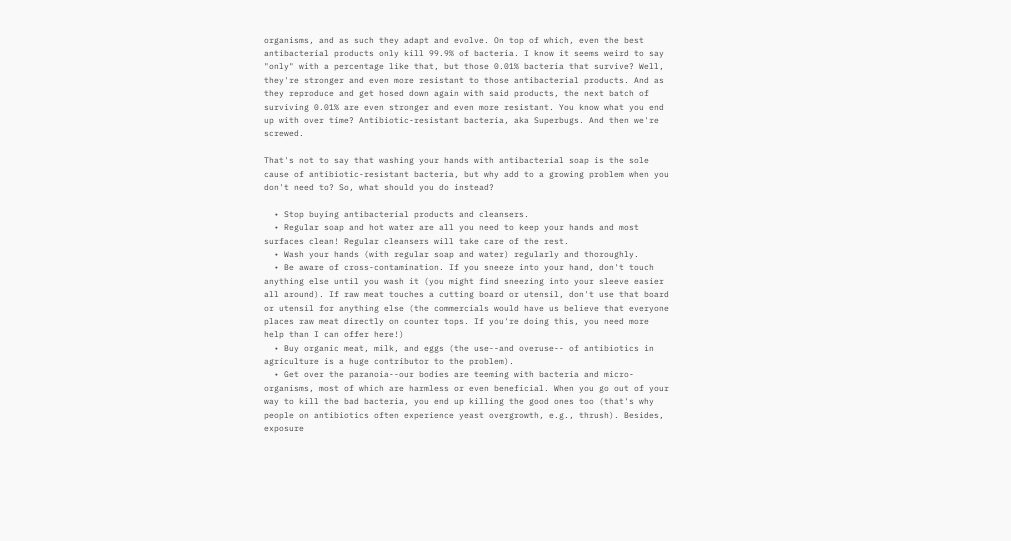organisms, and as such they adapt and evolve. On top of which, even the best antibacterial products only kill 99.9% of bacteria. I know it seems weird to say "only" with a percentage like that, but those 0.01% bacteria that survive? Well, they're stronger and even more resistant to those antibacterial products. And as they reproduce and get hosed down again with said products, the next batch of surviving 0.01% are even stronger and even more resistant. You know what you end up with over time? Antibiotic-resistant bacteria, aka Superbugs. And then we're screwed.

That's not to say that washing your hands with antibacterial soap is the sole cause of antibiotic-resistant bacteria, but why add to a growing problem when you don't need to? So, what should you do instead?

  • Stop buying antibacterial products and cleansers.
  • Regular soap and hot water are all you need to keep your hands and most surfaces clean! Regular cleansers will take care of the rest.
  • Wash your hands (with regular soap and water) regularly and thoroughly.
  • Be aware of cross-contamination. If you sneeze into your hand, don't touch anything else until you wash it (you might find sneezing into your sleeve easier all around). If raw meat touches a cutting board or utensil, don't use that board or utensil for anything else (the commercials would have us believe that everyone places raw meat directly on counter tops. If you're doing this, you need more help than I can offer here!)
  • Buy organic meat, milk, and eggs (the use--and overuse-- of antibiotics in agriculture is a huge contributor to the problem).
  • Get over the paranoia--our bodies are teeming with bacteria and micro-organisms, most of which are harmless or even beneficial. When you go out of your way to kill the bad bacteria, you end up killing the good ones too (that's why people on antibiotics often experience yeast overgrowth, e.g., thrush). Besides, exposure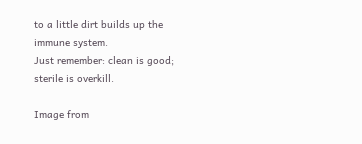to a little dirt builds up the immune system.
Just remember: clean is good; sterile is overkill.

Image from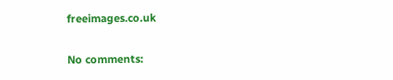freeimages.co.uk

No comments: